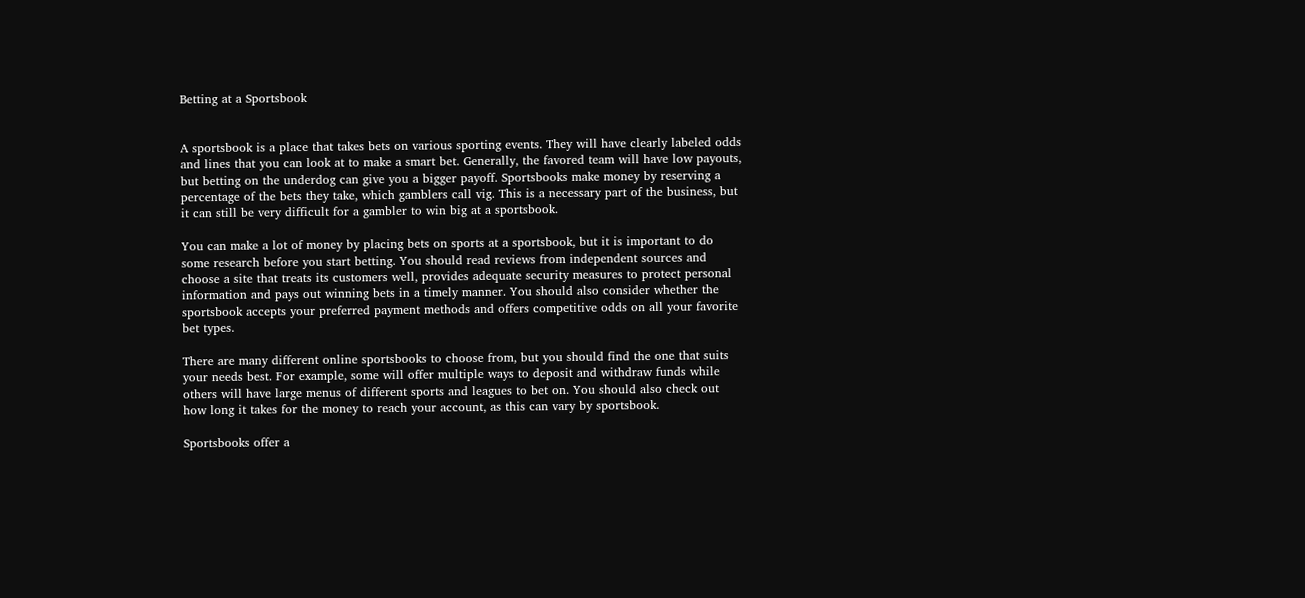Betting at a Sportsbook


A sportsbook is a place that takes bets on various sporting events. They will have clearly labeled odds and lines that you can look at to make a smart bet. Generally, the favored team will have low payouts, but betting on the underdog can give you a bigger payoff. Sportsbooks make money by reserving a percentage of the bets they take, which gamblers call vig. This is a necessary part of the business, but it can still be very difficult for a gambler to win big at a sportsbook.

You can make a lot of money by placing bets on sports at a sportsbook, but it is important to do some research before you start betting. You should read reviews from independent sources and choose a site that treats its customers well, provides adequate security measures to protect personal information and pays out winning bets in a timely manner. You should also consider whether the sportsbook accepts your preferred payment methods and offers competitive odds on all your favorite bet types.

There are many different online sportsbooks to choose from, but you should find the one that suits your needs best. For example, some will offer multiple ways to deposit and withdraw funds while others will have large menus of different sports and leagues to bet on. You should also check out how long it takes for the money to reach your account, as this can vary by sportsbook.

Sportsbooks offer a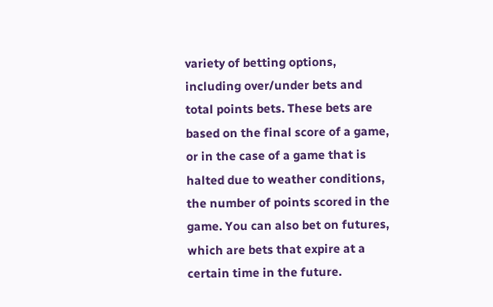variety of betting options, including over/under bets and total points bets. These bets are based on the final score of a game, or in the case of a game that is halted due to weather conditions, the number of points scored in the game. You can also bet on futures, which are bets that expire at a certain time in the future.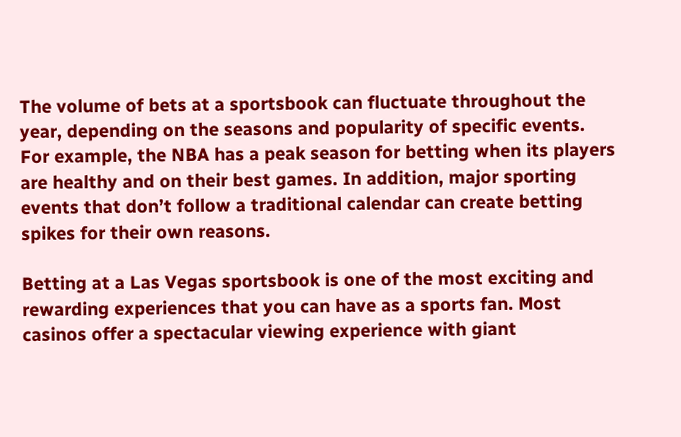The volume of bets at a sportsbook can fluctuate throughout the year, depending on the seasons and popularity of specific events. For example, the NBA has a peak season for betting when its players are healthy and on their best games. In addition, major sporting events that don’t follow a traditional calendar can create betting spikes for their own reasons.

Betting at a Las Vegas sportsbook is one of the most exciting and rewarding experiences that you can have as a sports fan. Most casinos offer a spectacular viewing experience with giant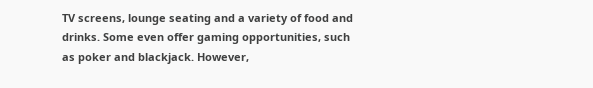TV screens, lounge seating and a variety of food and drinks. Some even offer gaming opportunities, such as poker and blackjack. However,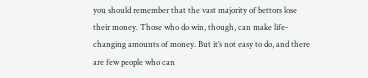you should remember that the vast majority of bettors lose their money. Those who do win, though, can make life-changing amounts of money. But it’s not easy to do, and there are few people who can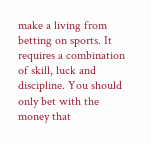make a living from betting on sports. It requires a combination of skill, luck and discipline. You should only bet with the money that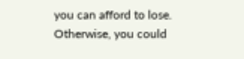you can afford to lose. Otherwise, you could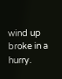wind up broke in a hurry.